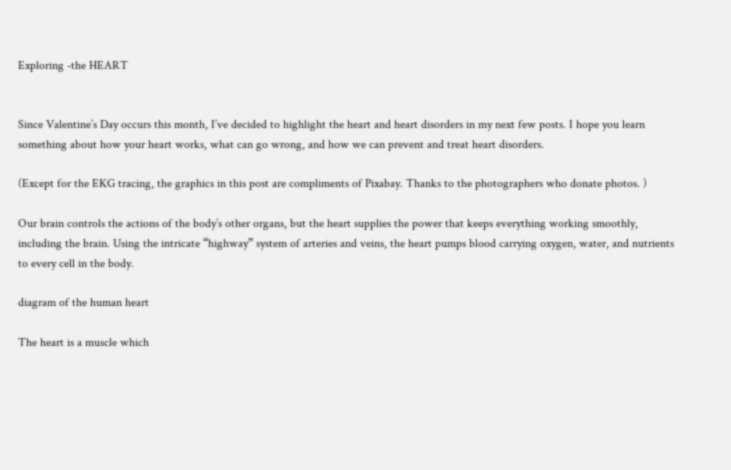Exploring -the HEART


Since Valentine’s Day occurs this month, I’ve decided to highlight the heart and heart disorders in my next few posts. I hope you learn something about how your heart works, what can go wrong, and how we can prevent and treat heart disorders.

(Except for the EKG tracing, the graphics in this post are compliments of Pixabay. Thanks to the photographers who donate photos. )

Our brain controls the actions of the body’s other organs, but the heart supplies the power that keeps everything working smoothly, including the brain. Using the intricate “highway” system of arteries and veins, the heart pumps blood carrying oxygen, water, and nutrients to every cell in the body.

diagram of the human heart

The heart is a muscle which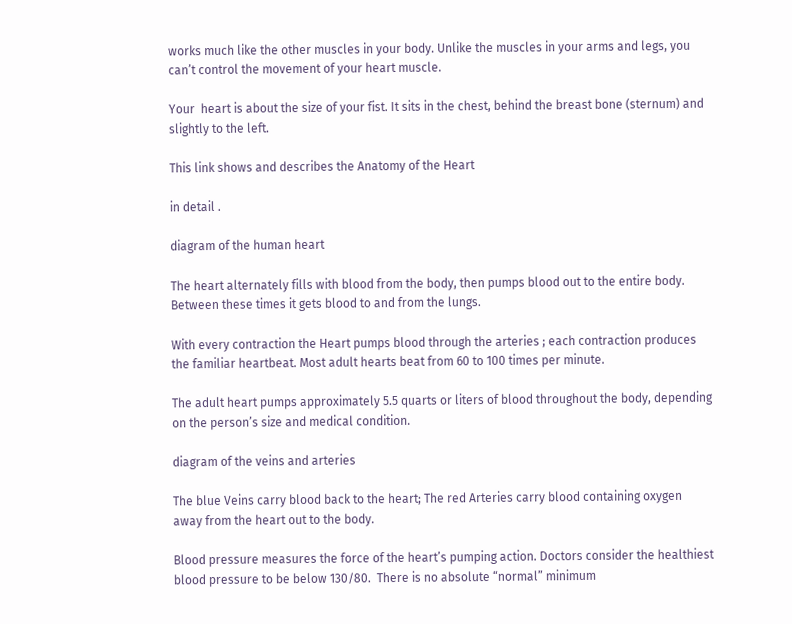works much like the other muscles in your body. Unlike the muscles in your arms and legs, you can’t control the movement of your heart muscle.

Your  heart is about the size of your fist. It sits in the chest, behind the breast bone (sternum) and slightly to the left.

This link shows and describes the Anatomy of the Heart

in detail .

diagram of the human heart

The heart alternately fills with blood from the body, then pumps blood out to the entire body. Between these times it gets blood to and from the lungs.

With every contraction the Heart pumps blood through the arteries ; each contraction produces the familiar heartbeat. Most adult hearts beat from 60 to 100 times per minute.

The adult heart pumps approximately 5.5 quarts or liters of blood throughout the body, depending on the person’s size and medical condition.

diagram of the veins and arteries

The blue Veins carry blood back to the heart; The red Arteries carry blood containing oxygen away from the heart out to the body.

Blood pressure measures the force of the heart’s pumping action. Doctors consider the healthiest blood pressure to be below 130/80.  There is no absolute “normal” minimum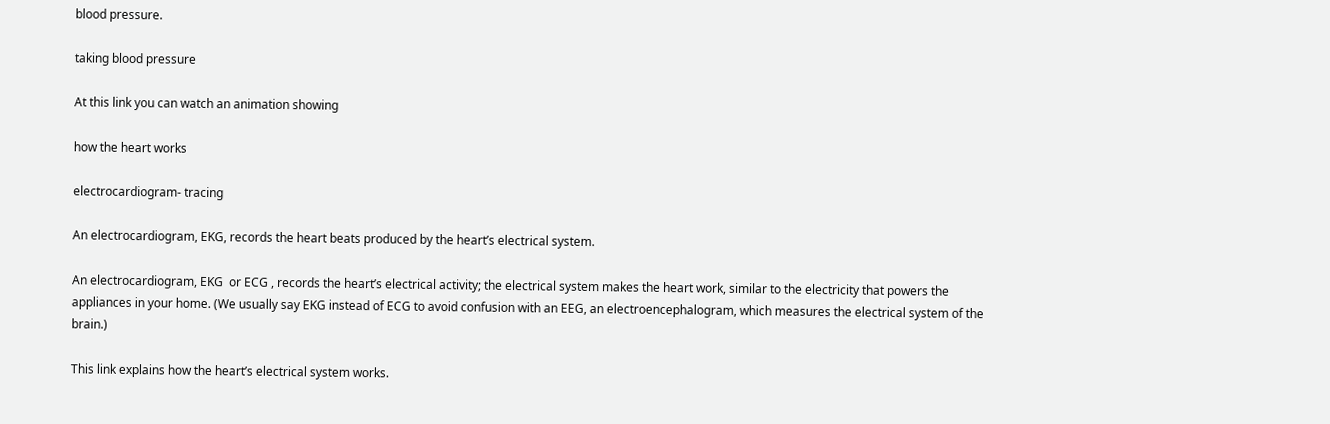blood pressure.

taking blood pressure

At this link you can watch an animation showing

how the heart works

electrocardiogram- tracing

An electrocardiogram, EKG, records the heart beats produced by the heart’s electrical system.

An electrocardiogram, EKG  or ECG , records the heart’s electrical activity; the electrical system makes the heart work, similar to the electricity that powers the appliances in your home. (We usually say EKG instead of ECG to avoid confusion with an EEG, an electroencephalogram, which measures the electrical system of the brain.)

This link explains how the heart’s electrical system works.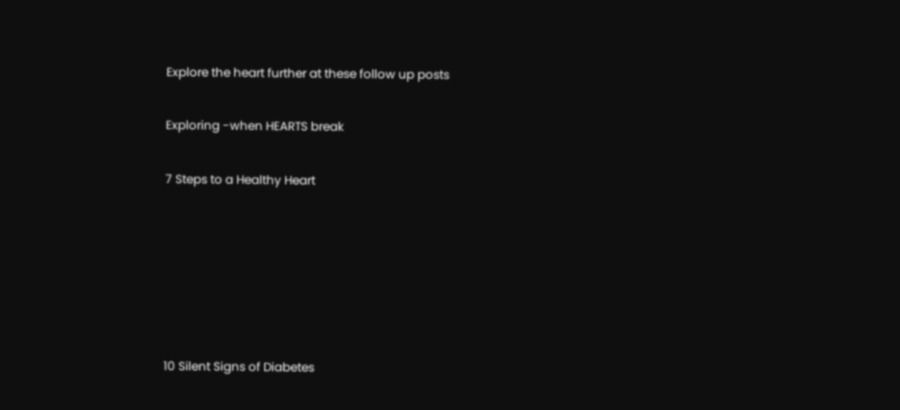Explore the heart further at these follow up posts

Exploring -when HEARTS break

7 Steps to a Healthy Heart






10 Silent Signs of Diabetes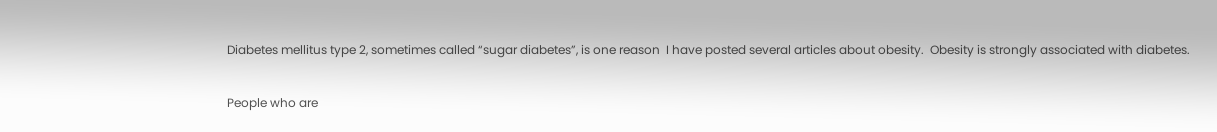Diabetes mellitus type 2, sometimes called “sugar diabetes”, is one reason  I have posted several articles about obesity.  Obesity is strongly associated with diabetes.

People who are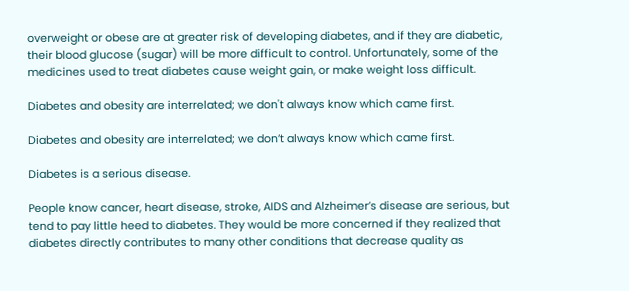overweight or obese are at greater risk of developing diabetes, and if they are diabetic, their blood glucose (sugar) will be more difficult to control. Unfortunately, some of the medicines used to treat diabetes cause weight gain, or make weight loss difficult.

Diabetes and obesity are interrelated; we don't always know which came first.

Diabetes and obesity are interrelated; we don’t always know which came first.

Diabetes is a serious disease.

People know cancer, heart disease, stroke, AIDS and Alzheimer’s disease are serious, but tend to pay little heed to diabetes. They would be more concerned if they realized that diabetes directly contributes to many other conditions that decrease quality as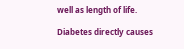well as length of life.

Diabetes directly causes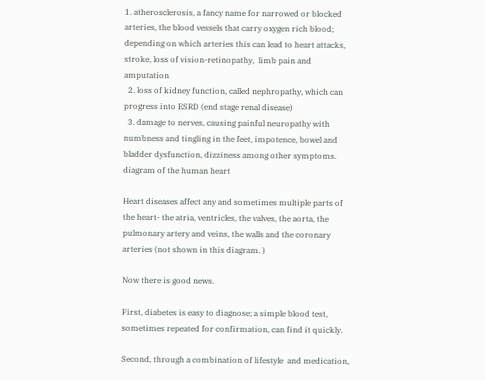1. atherosclerosis, a fancy name for narrowed or blocked arteries, the blood vessels that carry oxygen rich blood; depending on which arteries this can lead to heart attacks, stroke, loss of vision-retinopathy,  limb pain and amputation
  2. loss of kidney function, called nephropathy, which can progress into ESRD (end stage renal disease)
  3. damage to nerves, causing painful neuropathy with numbness and tingling in the feet, impotence, bowel and bladder dysfunction, dizziness among other symptoms.
diagram of the human heart

Heart diseases affect any and sometimes multiple parts of the heart- the atria, ventricles, the valves, the aorta, the pulmonary artery and veins, the walls and the coronary arteries (not shown in this diagram. )

Now there is good news.

First, diabetes is easy to diagnose; a simple blood test, sometimes repeated for confirmation, can find it quickly.

Second, through a combination of lifestyle  and medication,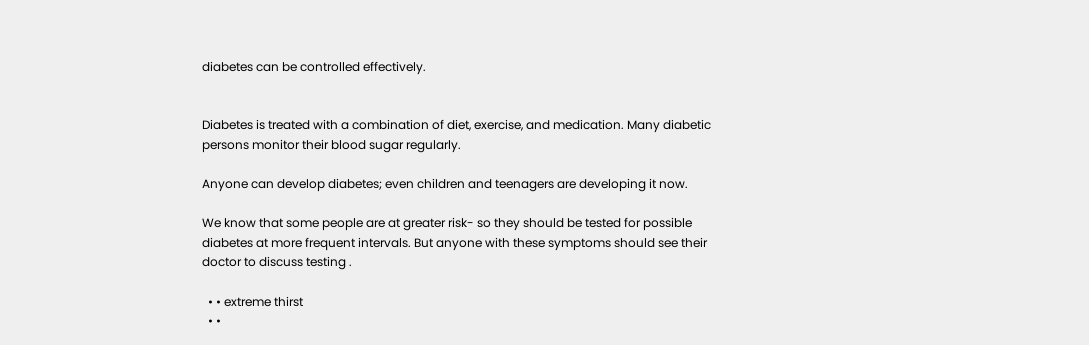diabetes can be controlled effectively.


Diabetes is treated with a combination of diet, exercise, and medication. Many diabetic persons monitor their blood sugar regularly.

Anyone can develop diabetes; even children and teenagers are developing it now.

We know that some people are at greater risk- so they should be tested for possible diabetes at more frequent intervals. But anyone with these symptoms should see their doctor to discuss testing .

  • • extreme thirst
  • •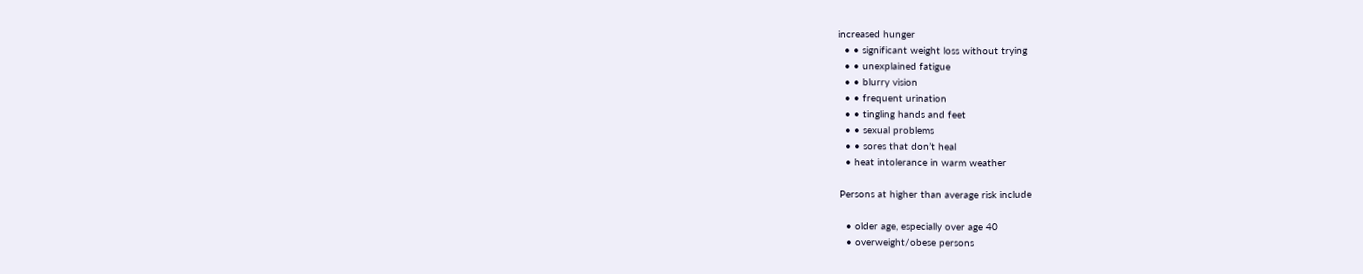increased hunger
  • • significant weight loss without trying
  • • unexplained fatigue
  • • blurry vision
  • • frequent urination
  • • tingling hands and feet
  • • sexual problems
  • • sores that don’t heal
  • heat intolerance in warm weather

Persons at higher than average risk include

  • older age, especially over age 40
  • overweight/obese persons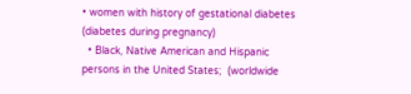• women with history of gestational diabetes (diabetes during pregnancy)
  • Black, Native American and Hispanic persons in the United States;  (worldwide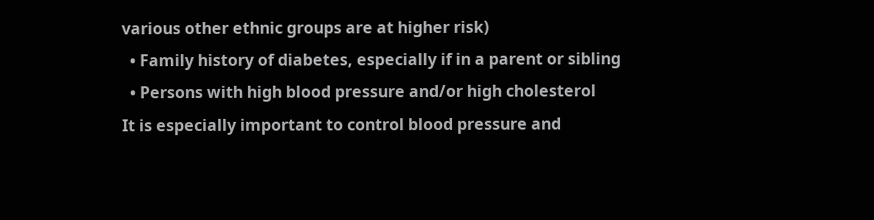various other ethnic groups are at higher risk)
  • Family history of diabetes, especially if in a parent or sibling
  • Persons with high blood pressure and/or high cholesterol
It is especially important to control blood pressure and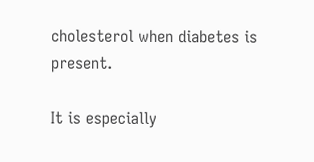cholesterol when diabetes is present.

It is especially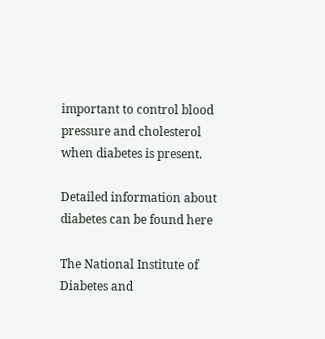important to control blood pressure and cholesterol when diabetes is present.

Detailed information about diabetes can be found here

The National Institute of Diabetes and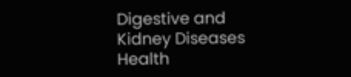Digestive and Kidney Diseases
Health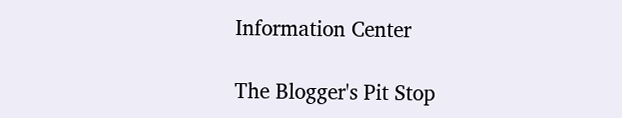Information Center

The Blogger's Pit Stop